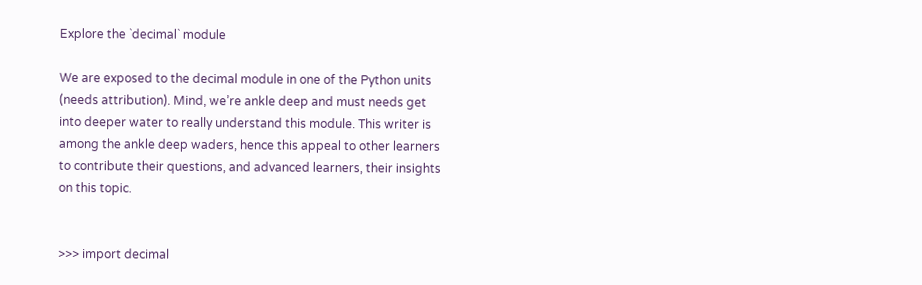Explore the `decimal` module

We are exposed to the decimal module in one of the Python units (needs attribution). Mind, we’re ankle deep and must needs get into deeper water to really understand this module. This writer is among the ankle deep waders, hence this appeal to other learners to contribute their questions, and advanced learners, their insights on this topic.


>>> import decimal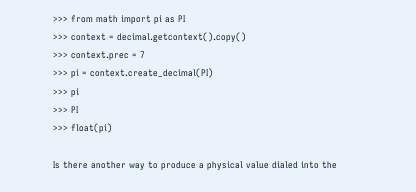>>> from math import pi as PI
>>> context = decimal.getcontext().copy()
>>> context.prec = 7
>>> pi = context.create_decimal(PI)
>>> pi
>>> PI
>>> float(pi)

Is there another way to produce a physical value dialed into the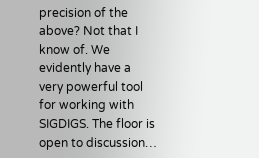precision of the above? Not that I know of. We evidently have a very powerful tool for working with SIGDIGS. The floor is open to discussion…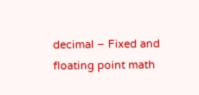decimal – Fixed and floating point math